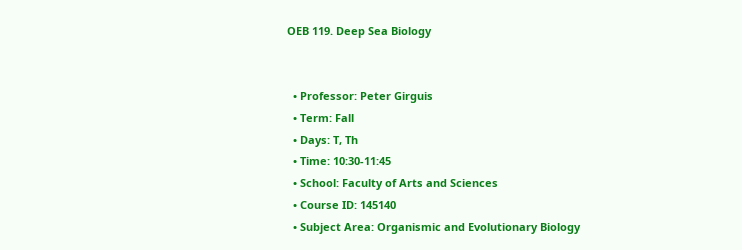OEB 119. Deep Sea Biology


  • Professor: Peter Girguis
  • Term: Fall
  • Days: T, Th
  • Time: 10:30-11:45
  • School: Faculty of Arts and Sciences
  • Course ID: 145140
  • Subject Area: Organismic and Evolutionary Biology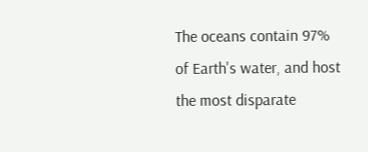The oceans contain 97% of Earth's water, and host the most disparate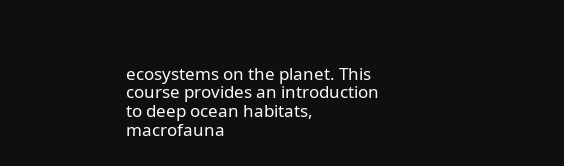ecosystems on the planet. This course provides an introduction to deep ocean habitats, macrofauna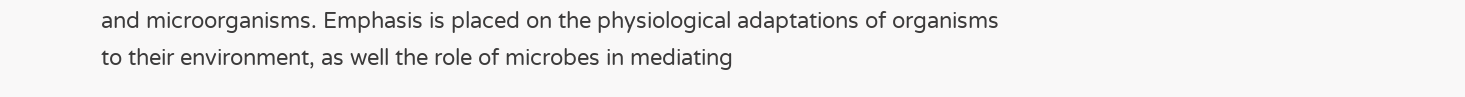and microorganisms. Emphasis is placed on the physiological adaptations of organisms to their environment, as well the role of microbes in mediating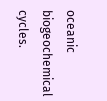oceanic biogeochemical cycles.